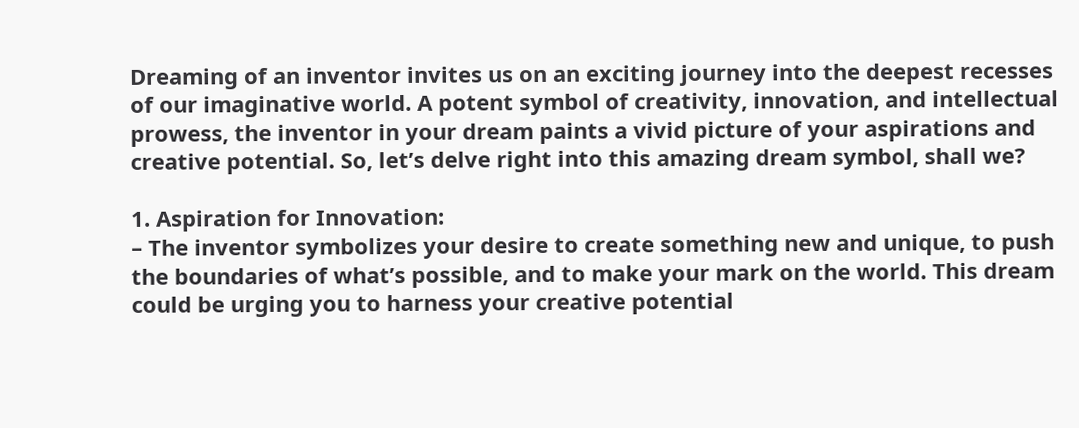Dreaming of an inventor invites us on an exciting journey into the deepest recesses of our imaginative world. A potent symbol of creativity, innovation, and intellectual prowess, the inventor in your dream paints a vivid picture of your aspirations and creative potential. So, let’s delve right into this amazing dream symbol, shall we?

1. Aspiration for Innovation:
– The inventor symbolizes your desire to create something new and unique, to push the boundaries of what’s possible, and to make your mark on the world. This dream could be urging you to harness your creative potential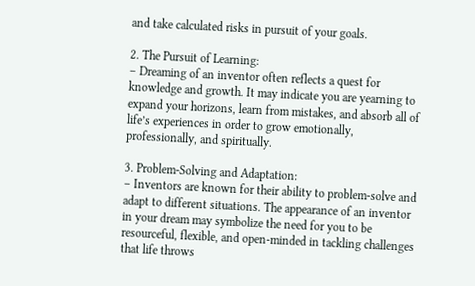and take calculated risks in pursuit of your goals.

2. The Pursuit of Learning:
– Dreaming of an inventor often reflects a quest for knowledge and growth. It may indicate you are yearning to expand your horizons, learn from mistakes, and absorb all of life’s experiences in order to grow emotionally, professionally, and spiritually.

3. Problem-Solving and Adaptation:
– Inventors are known for their ability to problem-solve and adapt to different situations. The appearance of an inventor in your dream may symbolize the need for you to be resourceful, flexible, and open-minded in tackling challenges that life throws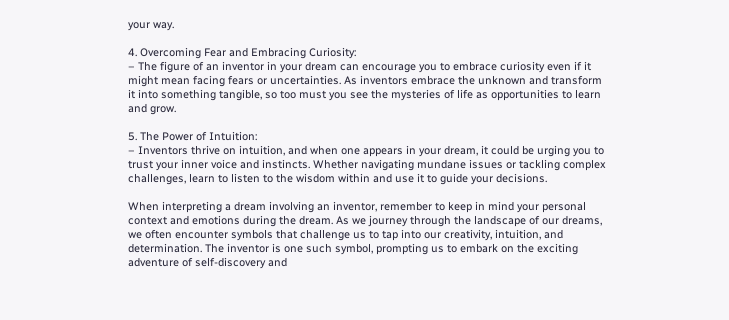your way.

4. Overcoming Fear and Embracing Curiosity:
– The figure of an inventor in your dream can encourage you to embrace curiosity even if it might mean facing fears or uncertainties. As inventors embrace the unknown and transform it into something tangible, so too must you see the mysteries of life as opportunities to learn and grow.

5. The Power of Intuition:
– Inventors thrive on intuition, and when one appears in your dream, it could be urging you to trust your inner voice and instincts. Whether navigating mundane issues or tackling complex challenges, learn to listen to the wisdom within and use it to guide your decisions.

When interpreting a dream involving an inventor, remember to keep in mind your personal context and emotions during the dream. As we journey through the landscape of our dreams, we often encounter symbols that challenge us to tap into our creativity, intuition, and determination. The inventor is one such symbol, prompting us to embark on the exciting adventure of self-discovery and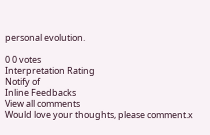personal evolution.

0 0 votes
Interpretation Rating
Notify of
Inline Feedbacks
View all comments
Would love your thoughts, please comment.x